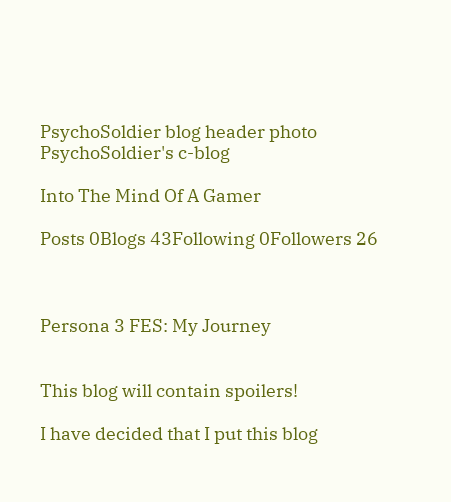PsychoSoldier blog header photo
PsychoSoldier's c-blog

Into The Mind Of A Gamer

Posts 0Blogs 43Following 0Followers 26



Persona 3 FES: My Journey


This blog will contain spoilers!

I have decided that I put this blog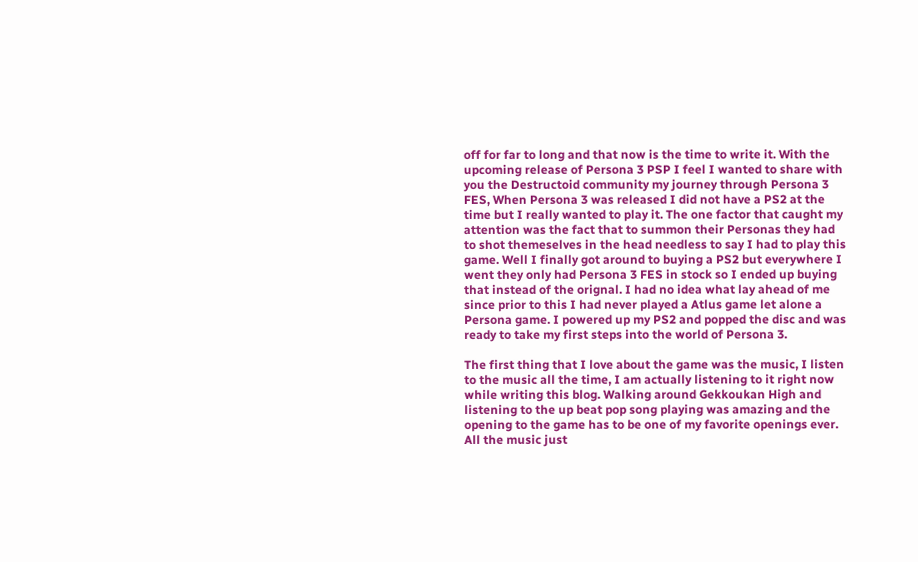off for far to long and that now is the time to write it. With the upcoming release of Persona 3 PSP I feel I wanted to share with you the Destructoid community my journey through Persona 3 FES, When Persona 3 was released I did not have a PS2 at the time but I really wanted to play it. The one factor that caught my attention was the fact that to summon their Personas they had to shot themeselves in the head needless to say I had to play this game. Well I finally got around to buying a PS2 but everywhere I went they only had Persona 3 FES in stock so I ended up buying that instead of the orignal. I had no idea what lay ahead of me since prior to this I had never played a Atlus game let alone a Persona game. I powered up my PS2 and popped the disc and was ready to take my first steps into the world of Persona 3.

The first thing that I love about the game was the music, I listen to the music all the time, I am actually listening to it right now while writing this blog. Walking around Gekkoukan High and listening to the up beat pop song playing was amazing and the opening to the game has to be one of my favorite openings ever. All the music just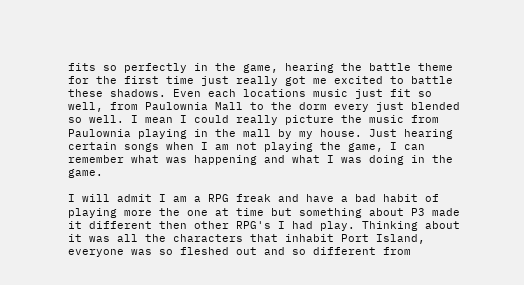fits so perfectly in the game, hearing the battle theme for the first time just really got me excited to battle these shadows. Even each locations music just fit so well, from Paulownia Mall to the dorm every just blended so well. I mean I could really picture the music from Paulownia playing in the mall by my house. Just hearing certain songs when I am not playing the game, I can remember what was happening and what I was doing in the game.

I will admit I am a RPG freak and have a bad habit of playing more the one at time but something about P3 made it different then other RPG's I had play. Thinking about it was all the characters that inhabit Port Island, everyone was so fleshed out and so different from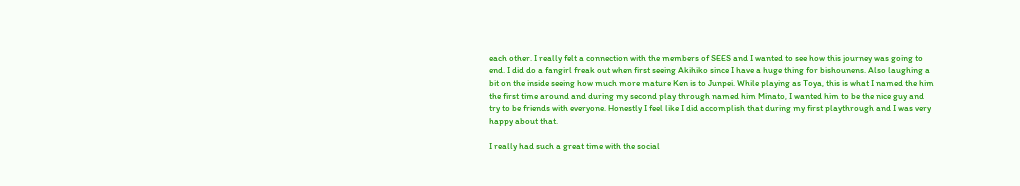each other. I really felt a connection with the members of SEES and I wanted to see how this journey was going to end. I did do a fangirl freak out when first seeing Akihiko since I have a huge thing for bishounens. Also laughing a bit on the inside seeing how much more mature Ken is to Junpei. While playing as Toya, this is what I named the him the first time around and during my second play through named him Minato, I wanted him to be the nice guy and try to be friends with everyone. Honestly I feel like I did accomplish that during my first playthrough and I was very happy about that.

I really had such a great time with the social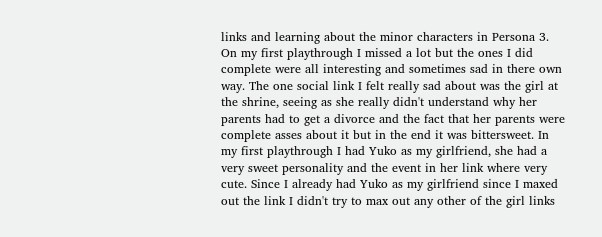links and learning about the minor characters in Persona 3. On my first playthrough I missed a lot but the ones I did complete were all interesting and sometimes sad in there own way. The one social link I felt really sad about was the girl at the shrine, seeing as she really didn't understand why her parents had to get a divorce and the fact that her parents were complete asses about it but in the end it was bittersweet. In my first playthrough I had Yuko as my girlfriend, she had a very sweet personality and the event in her link where very cute. Since I already had Yuko as my girlfriend since I maxed out the link I didn't try to max out any other of the girl links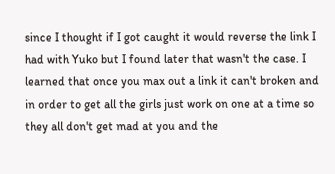since I thought if I got caught it would reverse the link I had with Yuko but I found later that wasn't the case. I learned that once you max out a link it can't broken and in order to get all the girls just work on one at a time so they all don't get mad at you and the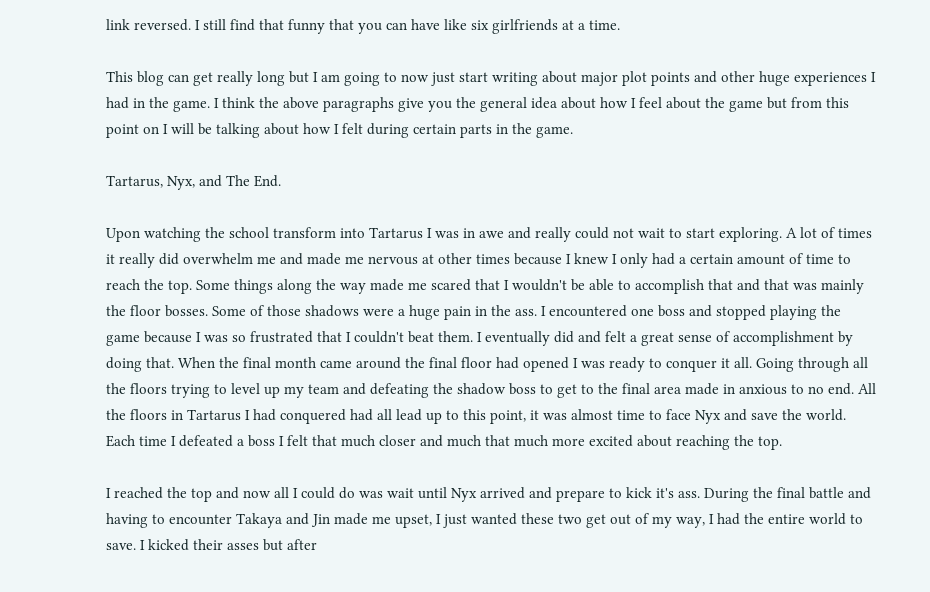link reversed. I still find that funny that you can have like six girlfriends at a time.

This blog can get really long but I am going to now just start writing about major plot points and other huge experiences I had in the game. I think the above paragraphs give you the general idea about how I feel about the game but from this point on I will be talking about how I felt during certain parts in the game.

Tartarus, Nyx, and The End.

Upon watching the school transform into Tartarus I was in awe and really could not wait to start exploring. A lot of times it really did overwhelm me and made me nervous at other times because I knew I only had a certain amount of time to reach the top. Some things along the way made me scared that I wouldn't be able to accomplish that and that was mainly the floor bosses. Some of those shadows were a huge pain in the ass. I encountered one boss and stopped playing the game because I was so frustrated that I couldn't beat them. I eventually did and felt a great sense of accomplishment by doing that. When the final month came around the final floor had opened I was ready to conquer it all. Going through all the floors trying to level up my team and defeating the shadow boss to get to the final area made in anxious to no end. All the floors in Tartarus I had conquered had all lead up to this point, it was almost time to face Nyx and save the world. Each time I defeated a boss I felt that much closer and much that much more excited about reaching the top.

I reached the top and now all I could do was wait until Nyx arrived and prepare to kick it's ass. During the final battle and having to encounter Takaya and Jin made me upset, I just wanted these two get out of my way, I had the entire world to save. I kicked their asses but after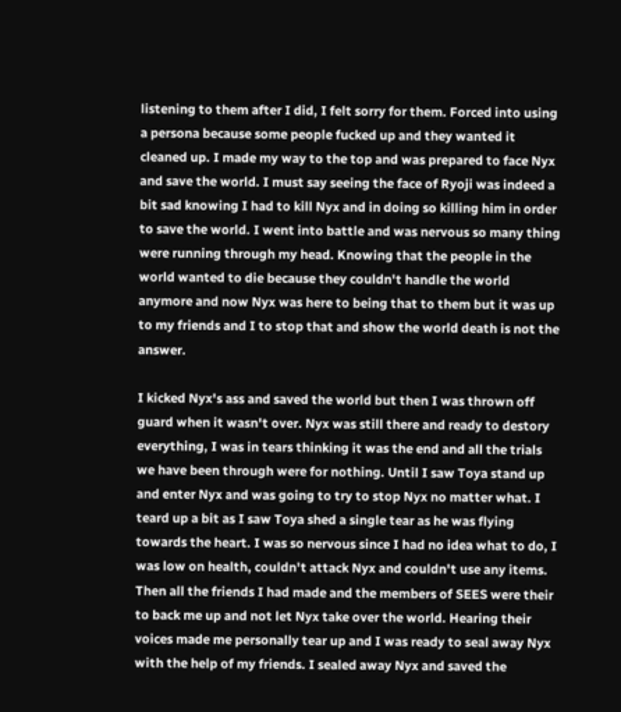listening to them after I did, I felt sorry for them. Forced into using a persona because some people fucked up and they wanted it cleaned up. I made my way to the top and was prepared to face Nyx and save the world. I must say seeing the face of Ryoji was indeed a bit sad knowing I had to kill Nyx and in doing so killing him in order to save the world. I went into battle and was nervous so many thing were running through my head. Knowing that the people in the world wanted to die because they couldn't handle the world anymore and now Nyx was here to being that to them but it was up to my friends and I to stop that and show the world death is not the answer.

I kicked Nyx's ass and saved the world but then I was thrown off guard when it wasn't over. Nyx was still there and ready to destory everything, I was in tears thinking it was the end and all the trials we have been through were for nothing. Until I saw Toya stand up and enter Nyx and was going to try to stop Nyx no matter what. I teard up a bit as I saw Toya shed a single tear as he was flying towards the heart. I was so nervous since I had no idea what to do, I was low on health, couldn't attack Nyx and couldn't use any items. Then all the friends I had made and the members of SEES were their to back me up and not let Nyx take over the world. Hearing their voices made me personally tear up and I was ready to seal away Nyx with the help of my friends. I sealed away Nyx and saved the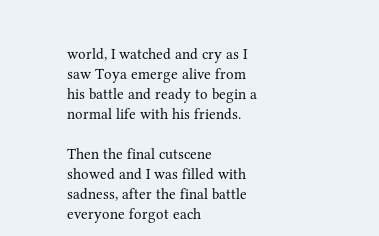world, I watched and cry as I saw Toya emerge alive from his battle and ready to begin a normal life with his friends.

Then the final cutscene showed and I was filled with sadness, after the final battle everyone forgot each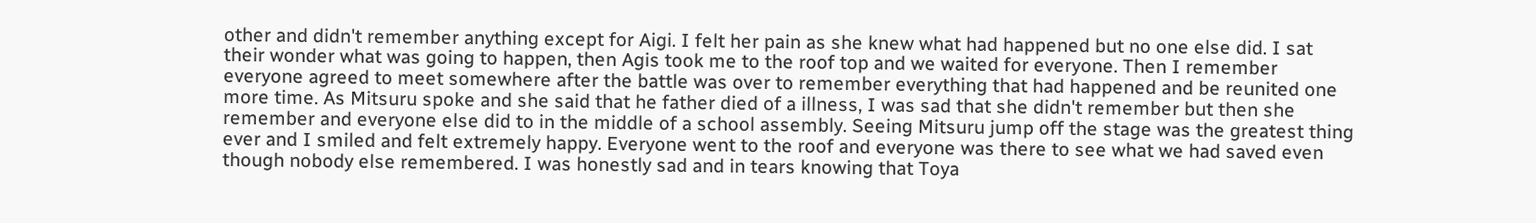other and didn't remember anything except for Aigi. I felt her pain as she knew what had happened but no one else did. I sat their wonder what was going to happen, then Agis took me to the roof top and we waited for everyone. Then I remember everyone agreed to meet somewhere after the battle was over to remember everything that had happened and be reunited one more time. As Mitsuru spoke and she said that he father died of a illness, I was sad that she didn't remember but then she remember and everyone else did to in the middle of a school assembly. Seeing Mitsuru jump off the stage was the greatest thing ever and I smiled and felt extremely happy. Everyone went to the roof and everyone was there to see what we had saved even though nobody else remembered. I was honestly sad and in tears knowing that Toya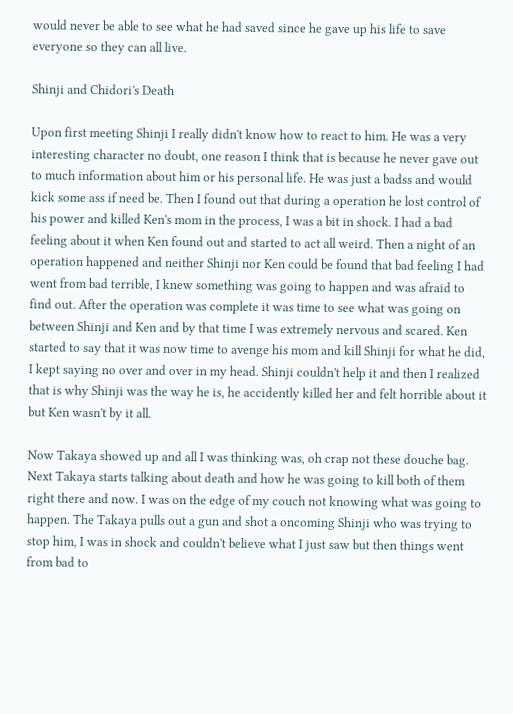would never be able to see what he had saved since he gave up his life to save everyone so they can all live.

Shinji and Chidori's Death

Upon first meeting Shinji I really didn't know how to react to him. He was a very interesting character no doubt, one reason I think that is because he never gave out to much information about him or his personal life. He was just a badss and would kick some ass if need be. Then I found out that during a operation he lost control of his power and killed Ken's mom in the process, I was a bit in shock. I had a bad feeling about it when Ken found out and started to act all weird. Then a night of an operation happened and neither Shinji nor Ken could be found that bad feeling I had went from bad terrible, I knew something was going to happen and was afraid to find out. After the operation was complete it was time to see what was going on between Shinji and Ken and by that time I was extremely nervous and scared. Ken started to say that it was now time to avenge his mom and kill Shinji for what he did, I kept saying no over and over in my head. Shinji couldn't help it and then I realized that is why Shinji was the way he is, he accidently killed her and felt horrible about it but Ken wasn't by it all.

Now Takaya showed up and all I was thinking was, oh crap not these douche bag. Next Takaya starts talking about death and how he was going to kill both of them right there and now. I was on the edge of my couch not knowing what was going to happen. The Takaya pulls out a gun and shot a oncoming Shinji who was trying to stop him, I was in shock and couldn't believe what I just saw but then things went from bad to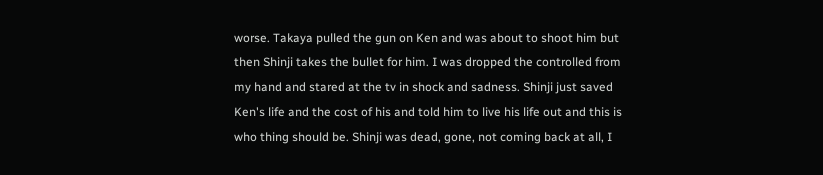worse. Takaya pulled the gun on Ken and was about to shoot him but then Shinji takes the bullet for him. I was dropped the controlled from my hand and stared at the tv in shock and sadness. Shinji just saved Ken's life and the cost of his and told him to live his life out and this is who thing should be. Shinji was dead, gone, not coming back at all, I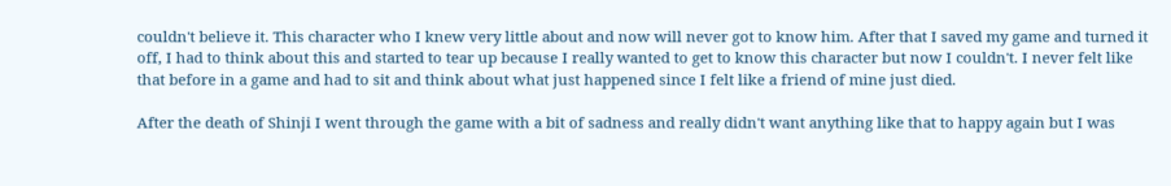couldn't believe it. This character who I knew very little about and now will never got to know him. After that I saved my game and turned it off, I had to think about this and started to tear up because I really wanted to get to know this character but now I couldn't. I never felt like that before in a game and had to sit and think about what just happened since I felt like a friend of mine just died.

After the death of Shinji I went through the game with a bit of sadness and really didn't want anything like that to happy again but I was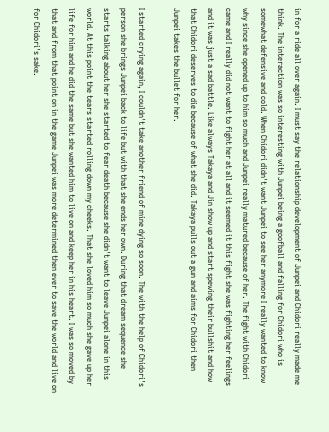in for a ride all over again. I must say the relationship development of Junpei and Chidori really made me think. The interaction was so interesting with Junpei being a goofball and falling for Chidori who is somewhat defensive and cold. When Chidori didn't want Junpei to see her anymore I really wanted to know why since she opened up to him so much and Junpei really matured because of her. The fight with Chidori came and I really did not want to fight her at all and it seemed it this fight she was fighting her feelings and it was just a sad battle. Like always Takaya and Jin show up and start spewing their bullshit and how that Chidori deserves to die because of what she did. Takaya pulls out a gun and aims for Chidori then Junpei takes the bullet for her.

I started crying again, I couldn't take another friend of mine dying so soon. The with the help of Chidori's person she brings Junpei back to life but with that she ends her own. During that dream sequence she starts talking about her she started to fear death because she didn't want to leave Junpei alone in this world. At this point the tears started rolling down my cheeks. That she loved him so much she gave up her life for him and he did the same but she wanted him to live on and keep her in his heart. I was so moved by that and from that point on in the game Junpei was more determined then ever to save the world and live on for Chidori's sake.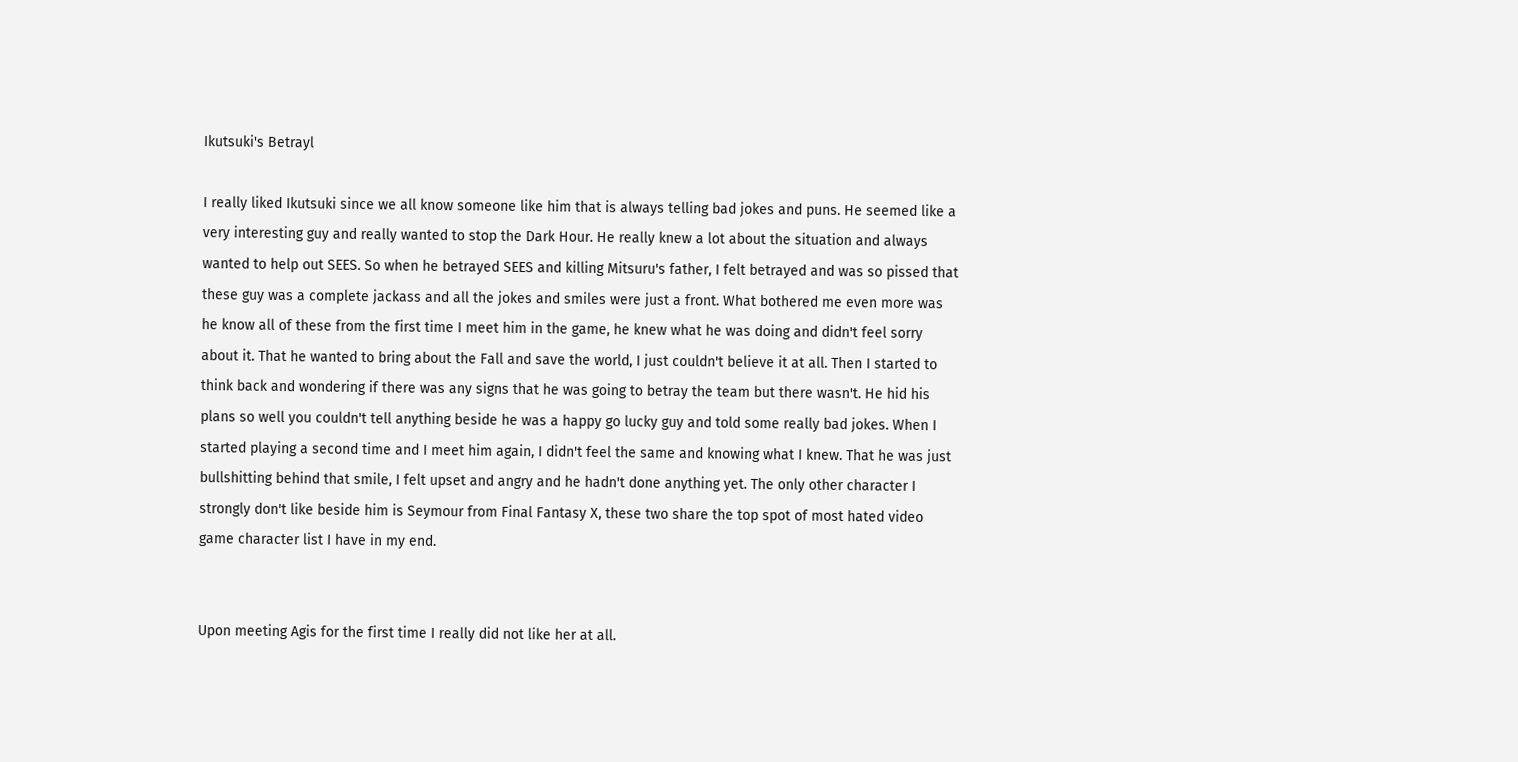Ikutsuki's Betrayl

I really liked Ikutsuki since we all know someone like him that is always telling bad jokes and puns. He seemed like a very interesting guy and really wanted to stop the Dark Hour. He really knew a lot about the situation and always wanted to help out SEES. So when he betrayed SEES and killing Mitsuru's father, I felt betrayed and was so pissed that these guy was a complete jackass and all the jokes and smiles were just a front. What bothered me even more was he know all of these from the first time I meet him in the game, he knew what he was doing and didn't feel sorry about it. That he wanted to bring about the Fall and save the world, I just couldn't believe it at all. Then I started to think back and wondering if there was any signs that he was going to betray the team but there wasn't. He hid his plans so well you couldn't tell anything beside he was a happy go lucky guy and told some really bad jokes. When I started playing a second time and I meet him again, I didn't feel the same and knowing what I knew. That he was just bullshitting behind that smile, I felt upset and angry and he hadn't done anything yet. The only other character I strongly don't like beside him is Seymour from Final Fantasy X, these two share the top spot of most hated video game character list I have in my end.


Upon meeting Agis for the first time I really did not like her at all.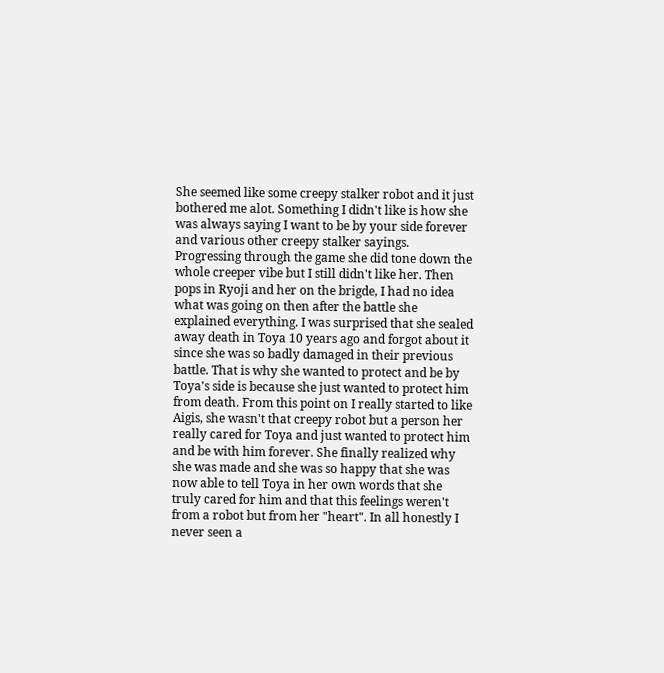She seemed like some creepy stalker robot and it just bothered me alot. Something I didn't like is how she was always saying I want to be by your side forever and various other creepy stalker sayings. Progressing through the game she did tone down the whole creeper vibe but I still didn't like her. Then pops in Ryoji and her on the brigde, I had no idea what was going on then after the battle she explained everything. I was surprised that she sealed away death in Toya 10 years ago and forgot about it since she was so badly damaged in their previous battle. That is why she wanted to protect and be by Toya's side is because she just wanted to protect him from death. From this point on I really started to like Aigis, she wasn't that creepy robot but a person her really cared for Toya and just wanted to protect him and be with him forever. She finally realized why she was made and she was so happy that she was now able to tell Toya in her own words that she truly cared for him and that this feelings weren't from a robot but from her "heart". In all honestly I never seen a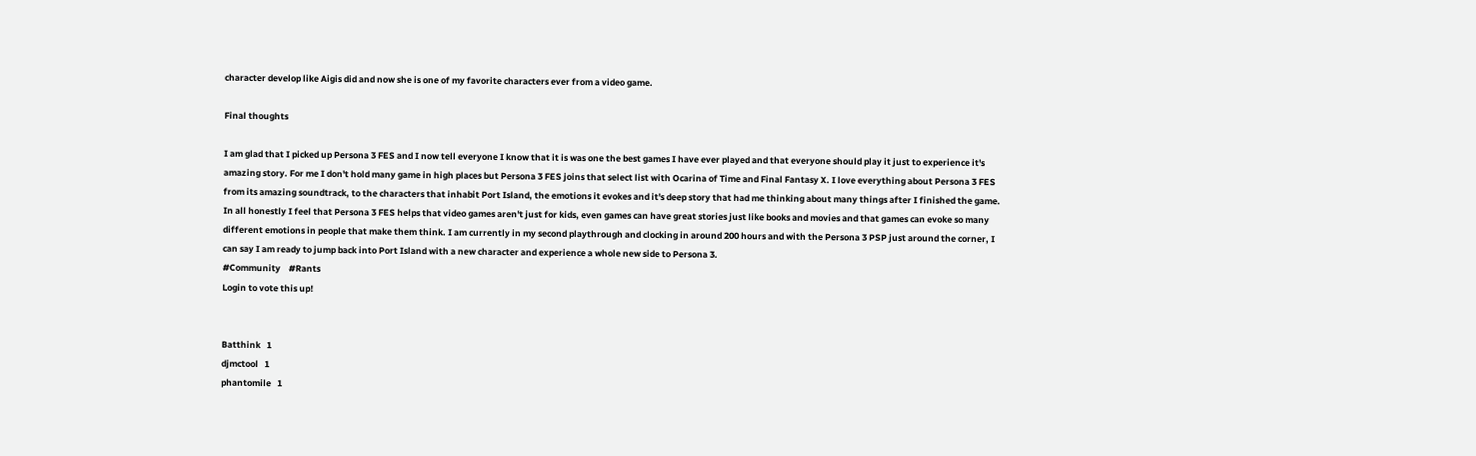character develop like Aigis did and now she is one of my favorite characters ever from a video game.

Final thoughts

I am glad that I picked up Persona 3 FES and I now tell everyone I know that it is was one the best games I have ever played and that everyone should play it just to experience it's amazing story. For me I don't hold many game in high places but Persona 3 FES joins that select list with Ocarina of Time and Final Fantasy X. I love everything about Persona 3 FES from its amazing soundtrack, to the characters that inhabit Port Island, the emotions it evokes and it's deep story that had me thinking about many things after I finished the game. In all honestly I feel that Persona 3 FES helps that video games aren't just for kids, even games can have great stories just like books and movies and that games can evoke so many different emotions in people that make them think. I am currently in my second playthrough and clocking in around 200 hours and with the Persona 3 PSP just around the corner, I can say I am ready to jump back into Port Island with a new character and experience a whole new side to Persona 3.
#Community    #Rants
Login to vote this up!


Batthink   1
djmctool   1
phantomile   1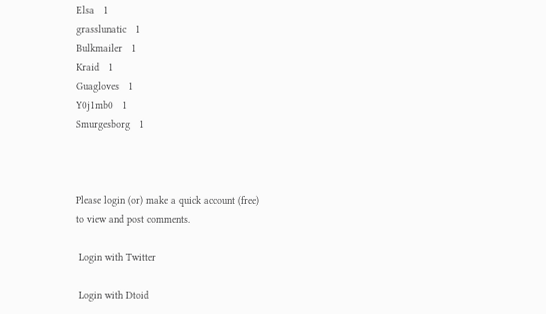Elsa   1
grasslunatic   1
Bulkmailer   1
Kraid   1
Guagloves   1
Y0j1mb0   1
Smurgesborg   1



Please login (or) make a quick account (free)
to view and post comments.

 Login with Twitter

 Login with Dtoid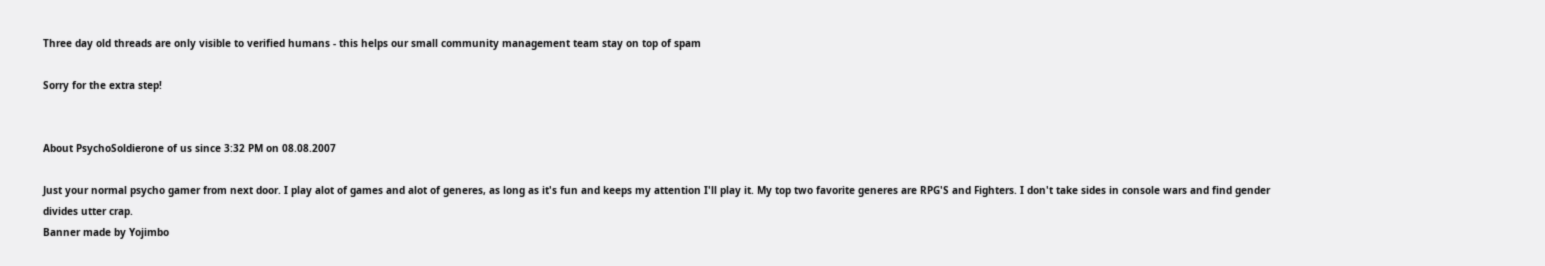Three day old threads are only visible to verified humans - this helps our small community management team stay on top of spam

Sorry for the extra step!


About PsychoSoldierone of us since 3:32 PM on 08.08.2007

Just your normal psycho gamer from next door. I play alot of games and alot of generes, as long as it's fun and keeps my attention I'll play it. My top two favorite generes are RPG'S and Fighters. I don't take sides in console wars and find gender divides utter crap.
Banner made by Yojimbo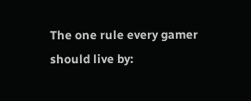The one rule every gamer should live by: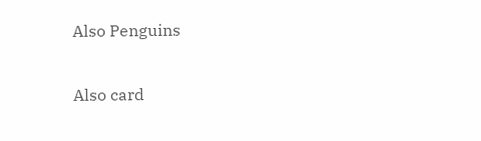Also Penguins

Also card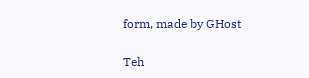form, made by GHost

Teh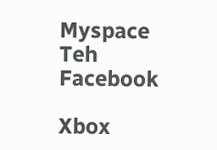Myspace
Teh Facebook

Xbox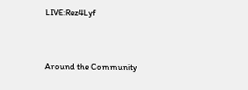LIVE:Rez4Lyf


Around the Community